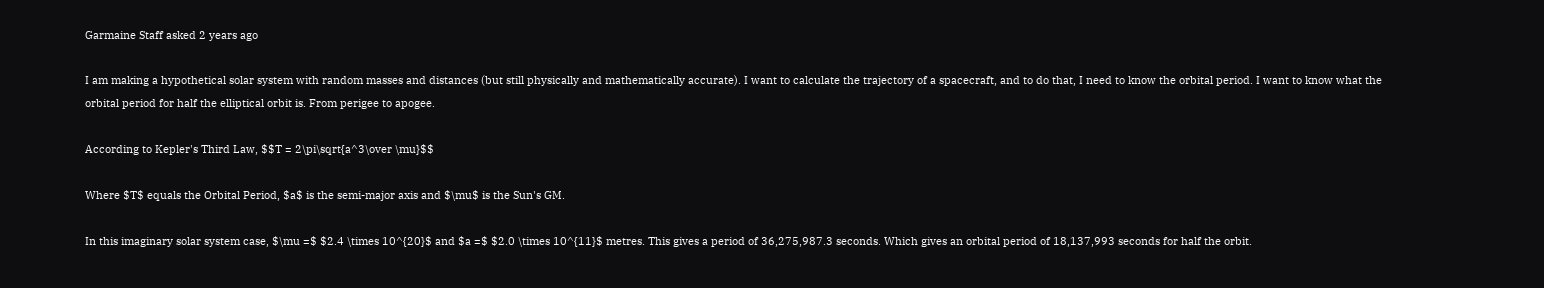Garmaine Staff asked 2 years ago

I am making a hypothetical solar system with random masses and distances (but still physically and mathematically accurate). I want to calculate the trajectory of a spacecraft, and to do that, I need to know the orbital period. I want to know what the orbital period for half the elliptical orbit is. From perigee to apogee.

According to Kepler's Third Law, $$T = 2\pi\sqrt{a^3\over \mu}$$

Where $T$ equals the Orbital Period, $a$ is the semi-major axis and $\mu$ is the Sun's GM.

In this imaginary solar system case, $\mu =$ $2.4 \times 10^{20}$ and $a =$ $2.0 \times 10^{11}$ metres. This gives a period of 36,275,987.3 seconds. Which gives an orbital period of 18,137,993 seconds for half the orbit.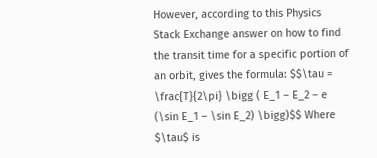However, according to this Physics Stack Exchange answer on how to find the transit time for a specific portion of an orbit, gives the formula: $$\tau = \frac{T}{2\pi} \bigg ( E_1 – E_2 – e (\sin E_1 – \sin E_2) \bigg)$$ Where $\tau$ is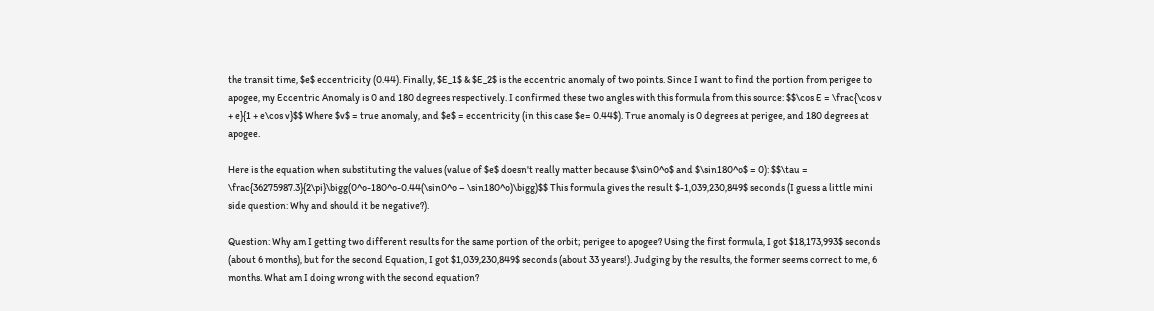the transit time, $e$ eccentricity (0.44). Finally, $E_1$ & $E_2$ is the eccentric anomaly of two points. Since I want to find the portion from perigee to apogee, my Eccentric Anomaly is 0 and 180 degrees respectively. I confirmed these two angles with this formula from this source: $$\cos E = \frac{\cos v + e}{1 + e\cos v}$$ Where $v$ = true anomaly, and $e$ = eccentricity (in this case $e= 0.44$). True anomaly is 0 degrees at perigee, and 180 degrees at apogee.

Here is the equation when substituting the values (value of $e$ doesn't really matter because $\sin0^o$ and $\sin180^o$ = 0): $$\tau = \frac{36275987.3}{2\pi}\bigg(0^o-180^o-0.44(\sin0^o – \sin180^o)\bigg)$$ This formula gives the result $-1,039,230,849$ seconds (I guess a little mini side question: Why and should it be negative?).

Question: Why am I getting two different results for the same portion of the orbit; perigee to apogee? Using the first formula, I got $18,173,993$ seconds (about 6 months), but for the second Equation, I got $1,039,230,849$ seconds (about 33 years!). Judging by the results, the former seems correct to me, 6 months. What am I doing wrong with the second equation?